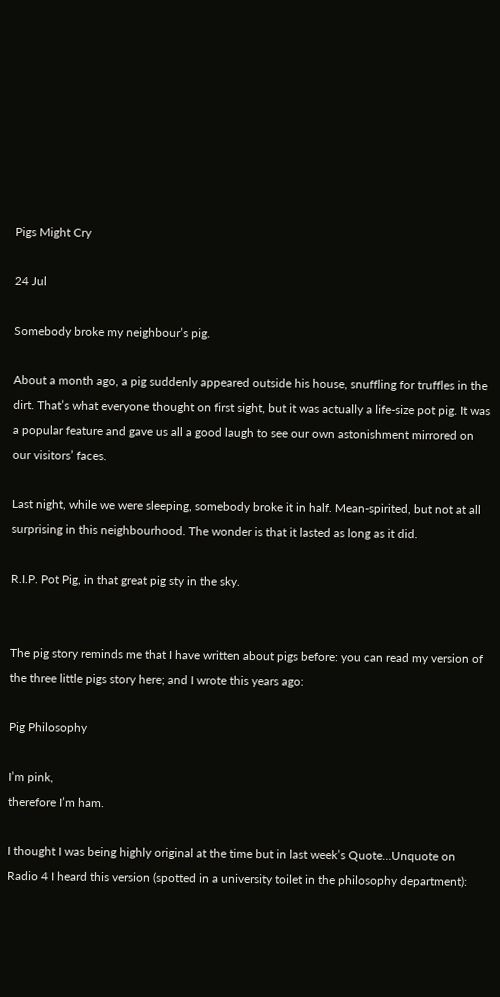Pigs Might Cry

24 Jul

Somebody broke my neighbour’s pig.

About a month ago, a pig suddenly appeared outside his house, snuffling for truffles in the dirt. That’s what everyone thought on first sight, but it was actually a life-size pot pig. It was a popular feature and gave us all a good laugh to see our own astonishment mirrored on our visitors’ faces.

Last night, while we were sleeping, somebody broke it in half. Mean-spirited, but not at all surprising in this neighbourhood. The wonder is that it lasted as long as it did.

R.I.P. Pot Pig, in that great pig sty in the sky.


The pig story reminds me that I have written about pigs before: you can read my version of the three little pigs story here; and I wrote this years ago:

Pig Philosophy

I’m pink,
therefore I’m ham.

I thought I was being highly original at the time but in last week’s Quote…Unquote on Radio 4 I heard this version (spotted in a university toilet in the philosophy department):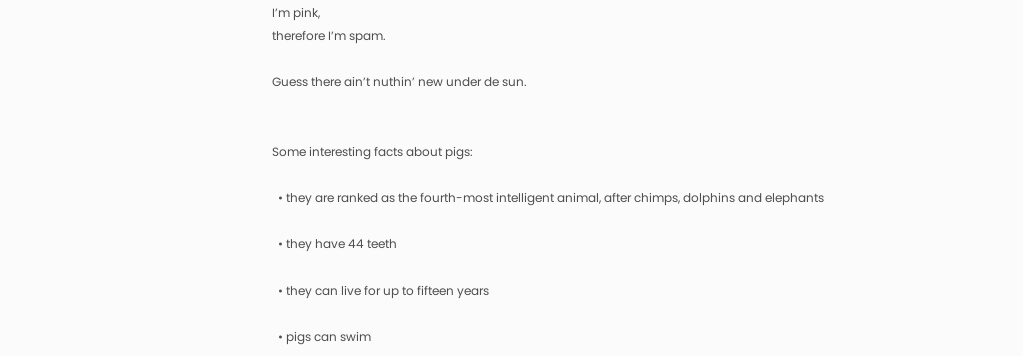I’m pink,
therefore I’m spam.

Guess there ain’t nuthin’ new under de sun.


Some interesting facts about pigs:

  • they are ranked as the fourth-most intelligent animal, after chimps, dolphins and elephants

  • they have 44 teeth

  • they can live for up to fifteen years

  • pigs can swim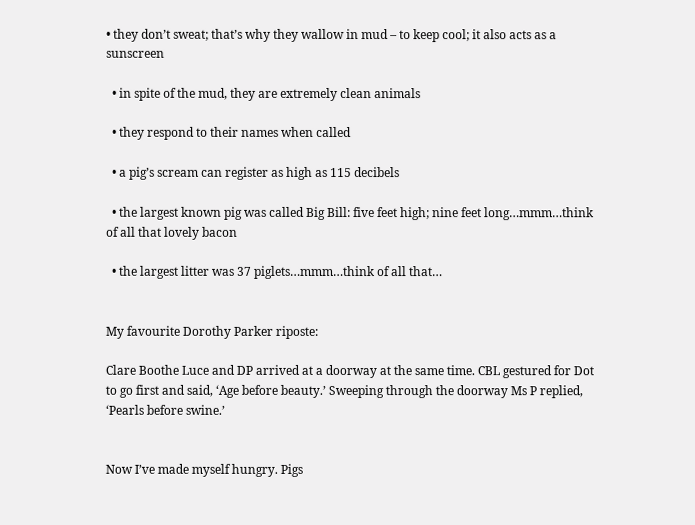• they don’t sweat; that’s why they wallow in mud – to keep cool; it also acts as a sunscreen

  • in spite of the mud, they are extremely clean animals

  • they respond to their names when called

  • a pig’s scream can register as high as 115 decibels

  • the largest known pig was called Big Bill: five feet high; nine feet long…mmm…think of all that lovely bacon

  • the largest litter was 37 piglets…mmm…think of all that…


My favourite Dorothy Parker riposte:

Clare Boothe Luce and DP arrived at a doorway at the same time. CBL gestured for Dot to go first and said, ‘Age before beauty.’ Sweeping through the doorway Ms P replied, ‘Pearls before swine.’


Now I’ve made myself hungry. Pigs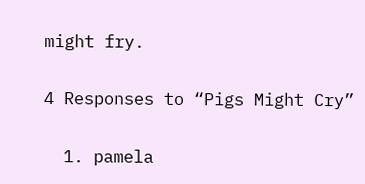might fry.

4 Responses to “Pigs Might Cry”

  1. pamela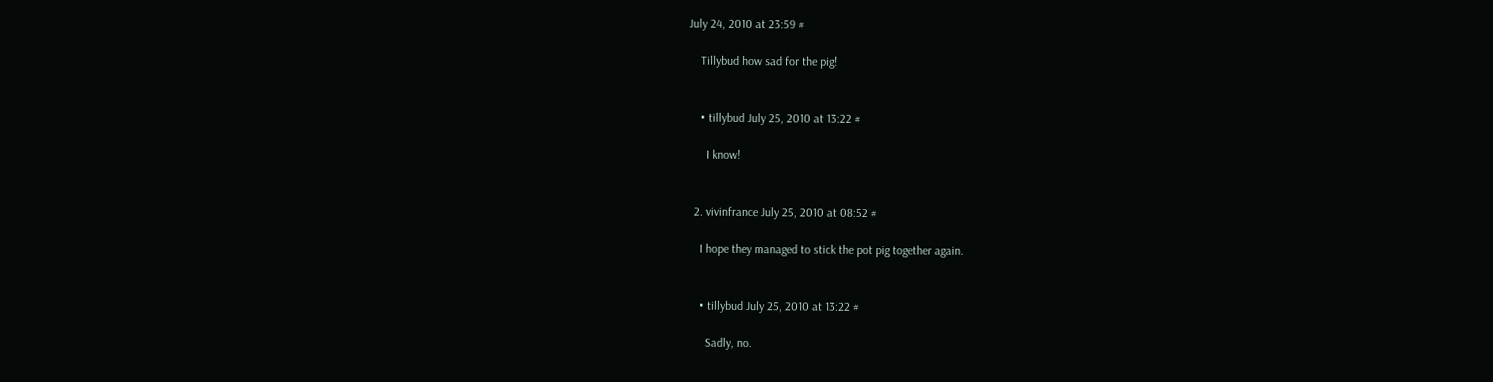July 24, 2010 at 23:59 #

    Tillybud how sad for the pig!


    • tillybud July 25, 2010 at 13:22 #

      I know!


  2. vivinfrance July 25, 2010 at 08:52 #

    I hope they managed to stick the pot pig together again.


    • tillybud July 25, 2010 at 13:22 #

      Sadly, no.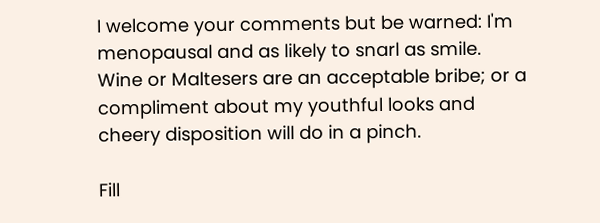I welcome your comments but be warned: I'm menopausal and as likely to snarl as smile. Wine or Maltesers are an acceptable bribe; or a compliment about my youthful looks and cheery disposition will do in a pinch.

Fill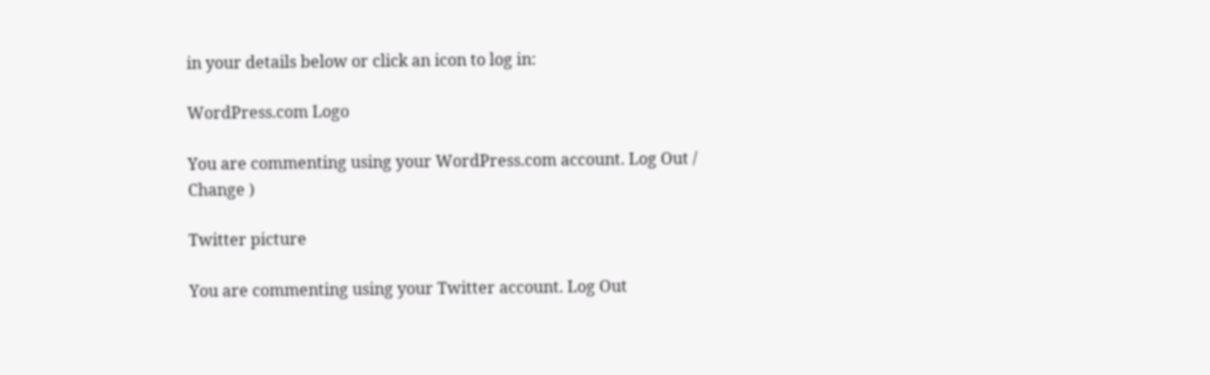in your details below or click an icon to log in:

WordPress.com Logo

You are commenting using your WordPress.com account. Log Out /  Change )

Twitter picture

You are commenting using your Twitter account. Log Out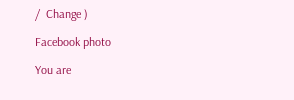/  Change )

Facebook photo

You are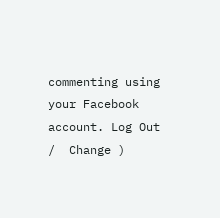commenting using your Facebook account. Log Out /  Change )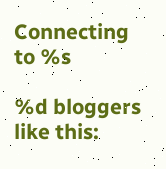Connecting to %s

%d bloggers like this: